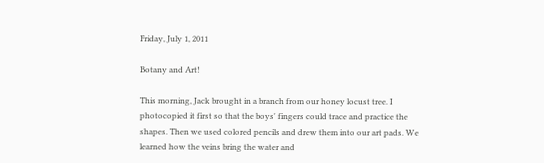Friday, July 1, 2011

Botany and Art!

This morning, Jack brought in a branch from our honey locust tree. I
photocopied it first so that the boys' fingers could trace and practice the
shapes. Then we used colored pencils and drew them into our art pads. We
learned how the veins bring the water and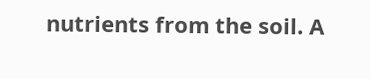nutrients from the soil. A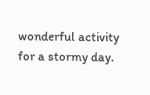wonderful activity for a stormy day.